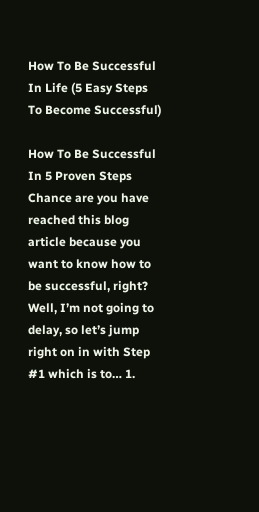How To Be Successful In Life (5 Easy Steps To Become Successful)

How To Be Successful In 5 Proven Steps Chance are you have reached this blog article because you want to know how to be successful, right? Well, I’m not going to delay, so let’s jump right on in with Step #1 which is to… 1.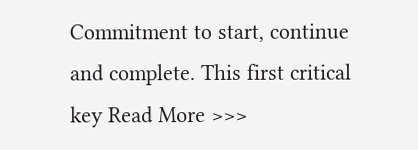Commitment to start, continue and complete. This first critical key Read More >>>